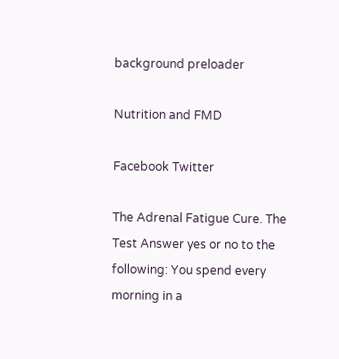background preloader

Nutrition and FMD

Facebook Twitter

The Adrenal Fatigue Cure. The Test Answer yes or no to the following: You spend every morning in a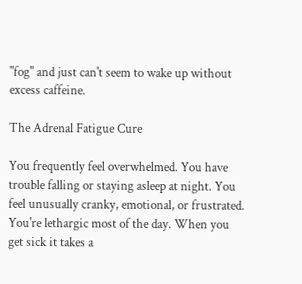"fog" and just can't seem to wake up without excess caffeine.

The Adrenal Fatigue Cure

You frequently feel overwhelmed. You have trouble falling or staying asleep at night. You feel unusually cranky, emotional, or frustrated. You're lethargic most of the day. When you get sick it takes a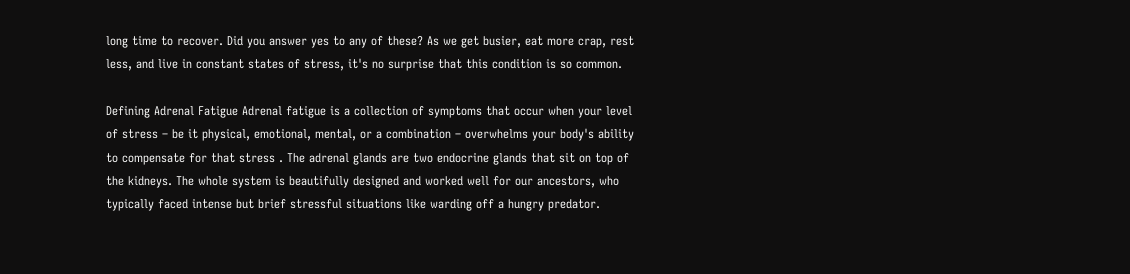long time to recover. Did you answer yes to any of these? As we get busier, eat more crap, rest less, and live in constant states of stress, it's no surprise that this condition is so common.

Defining Adrenal Fatigue Adrenal fatigue is a collection of symptoms that occur when your level of stress – be it physical, emotional, mental, or a combination – overwhelms your body's ability to compensate for that stress . The adrenal glands are two endocrine glands that sit on top of the kidneys. The whole system is beautifully designed and worked well for our ancestors, who typically faced intense but brief stressful situations like warding off a hungry predator.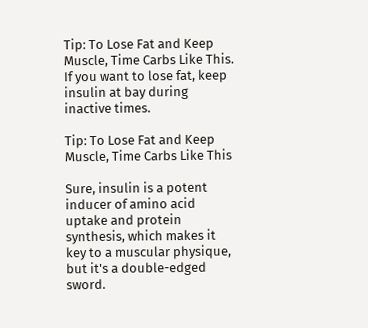Tip: To Lose Fat and Keep Muscle, Time Carbs Like This. If you want to lose fat, keep insulin at bay during inactive times.

Tip: To Lose Fat and Keep Muscle, Time Carbs Like This

Sure, insulin is a potent inducer of amino acid uptake and protein synthesis, which makes it key to a muscular physique, but it's a double-edged sword.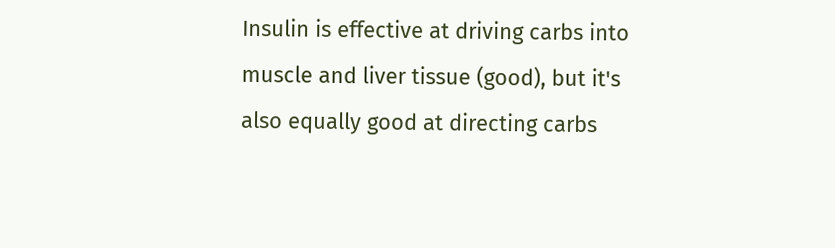Insulin is effective at driving carbs into muscle and liver tissue (good), but it's also equally good at directing carbs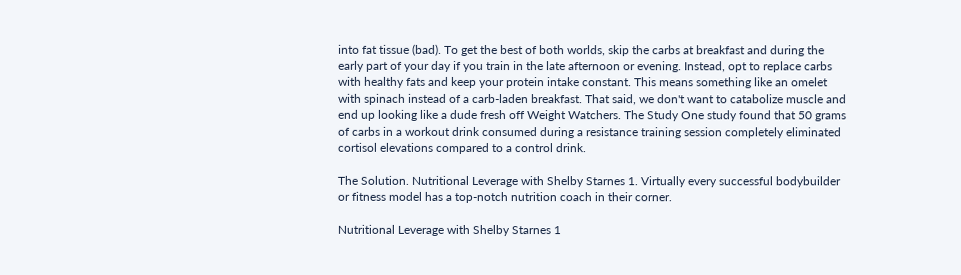into fat tissue (bad). To get the best of both worlds, skip the carbs at breakfast and during the early part of your day if you train in the late afternoon or evening. Instead, opt to replace carbs with healthy fats and keep your protein intake constant. This means something like an omelet with spinach instead of a carb-laden breakfast. That said, we don't want to catabolize muscle and end up looking like a dude fresh off Weight Watchers. The Study One study found that 50 grams of carbs in a workout drink consumed during a resistance training session completely eliminated cortisol elevations compared to a control drink.

The Solution. Nutritional Leverage with Shelby Starnes 1. Virtually every successful bodybuilder or fitness model has a top-notch nutrition coach in their corner.

Nutritional Leverage with Shelby Starnes 1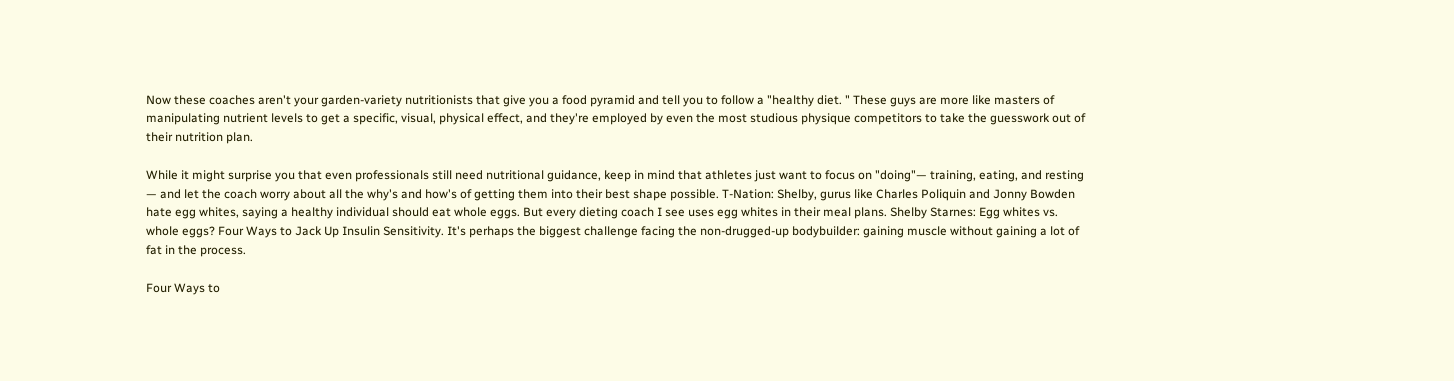Now these coaches aren't your garden-variety nutritionists that give you a food pyramid and tell you to follow a "healthy diet. " These guys are more like masters of manipulating nutrient levels to get a specific, visual, physical effect, and they're employed by even the most studious physique competitors to take the guesswork out of their nutrition plan.

While it might surprise you that even professionals still need nutritional guidance, keep in mind that athletes just want to focus on "doing"— training, eating, and resting — and let the coach worry about all the why's and how's of getting them into their best shape possible. T-Nation: Shelby, gurus like Charles Poliquin and Jonny Bowden hate egg whites, saying a healthy individual should eat whole eggs. But every dieting coach I see uses egg whites in their meal plans. Shelby Starnes: Egg whites vs. whole eggs? Four Ways to Jack Up Insulin Sensitivity. It's perhaps the biggest challenge facing the non-drugged-up bodybuilder: gaining muscle without gaining a lot of fat in the process.

Four Ways to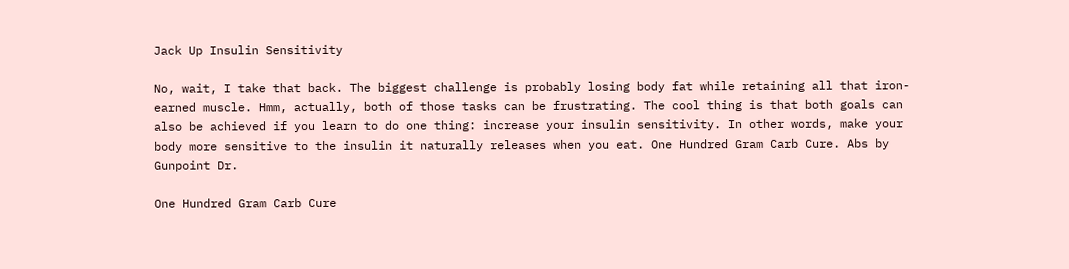Jack Up Insulin Sensitivity

No, wait, I take that back. The biggest challenge is probably losing body fat while retaining all that iron-earned muscle. Hmm, actually, both of those tasks can be frustrating. The cool thing is that both goals can also be achieved if you learn to do one thing: increase your insulin sensitivity. In other words, make your body more sensitive to the insulin it naturally releases when you eat. One Hundred Gram Carb Cure. Abs by Gunpoint Dr.

One Hundred Gram Carb Cure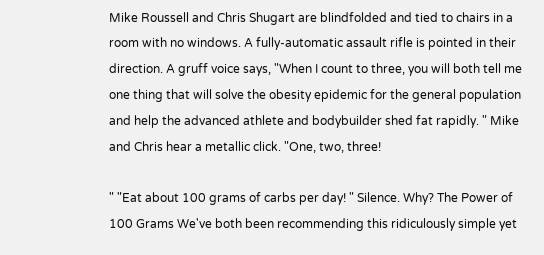Mike Roussell and Chris Shugart are blindfolded and tied to chairs in a room with no windows. A fully-automatic assault rifle is pointed in their direction. A gruff voice says, "When I count to three, you will both tell me one thing that will solve the obesity epidemic for the general population and help the advanced athlete and bodybuilder shed fat rapidly. " Mike and Chris hear a metallic click. "One, two, three!

" "Eat about 100 grams of carbs per day! " Silence. Why? The Power of 100 Grams We've both been recommending this ridiculously simple yet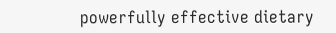powerfully effective dietary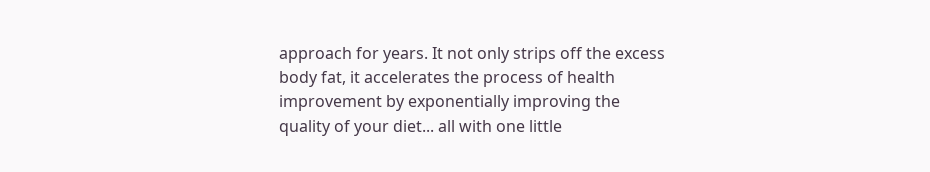approach for years. It not only strips off the excess body fat, it accelerates the process of health improvement by exponentially improving the quality of your diet... all with one little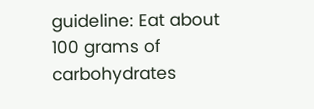guideline: Eat about 100 grams of carbohydrates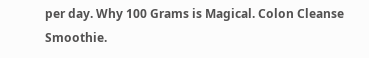per day. Why 100 Grams is Magical. Colon Cleanse Smoothie.